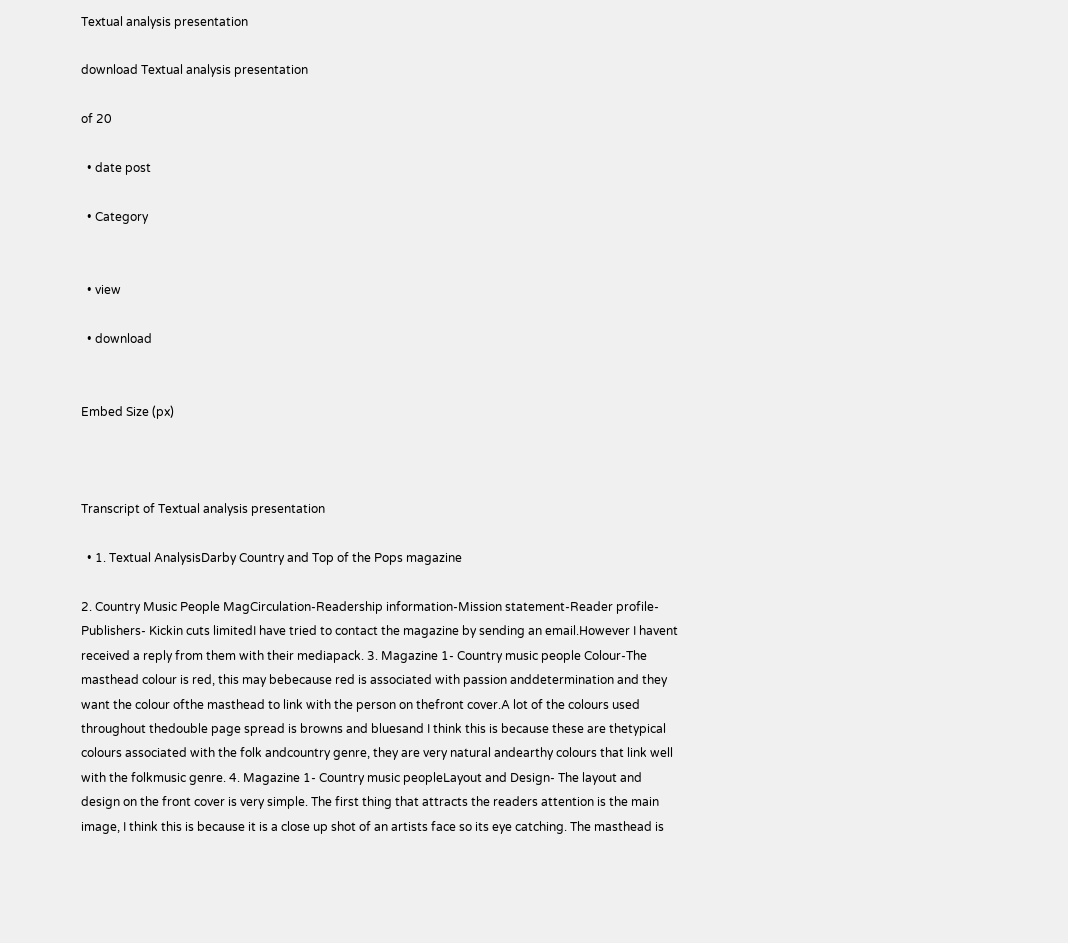Textual analysis presentation

download Textual analysis presentation

of 20

  • date post

  • Category


  • view

  • download


Embed Size (px)



Transcript of Textual analysis presentation

  • 1. Textual AnalysisDarby Country and Top of the Pops magazine

2. Country Music People MagCirculation-Readership information-Mission statement-Reader profile-Publishers- Kickin cuts limitedI have tried to contact the magazine by sending an email.However I havent received a reply from them with their mediapack. 3. Magazine 1- Country music people Colour-The masthead colour is red, this may bebecause red is associated with passion anddetermination and they want the colour ofthe masthead to link with the person on thefront cover.A lot of the colours used throughout thedouble page spread is browns and bluesand I think this is because these are thetypical colours associated with the folk andcountry genre, they are very natural andearthy colours that link well with the folkmusic genre. 4. Magazine 1- Country music peopleLayout and Design- The layout and design on the front cover is very simple. The first thing that attracts the readers attention is the main image, I think this is because it is a close up shot of an artists face so its eye catching. The masthead is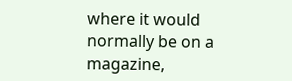where it would normally be on a magazine,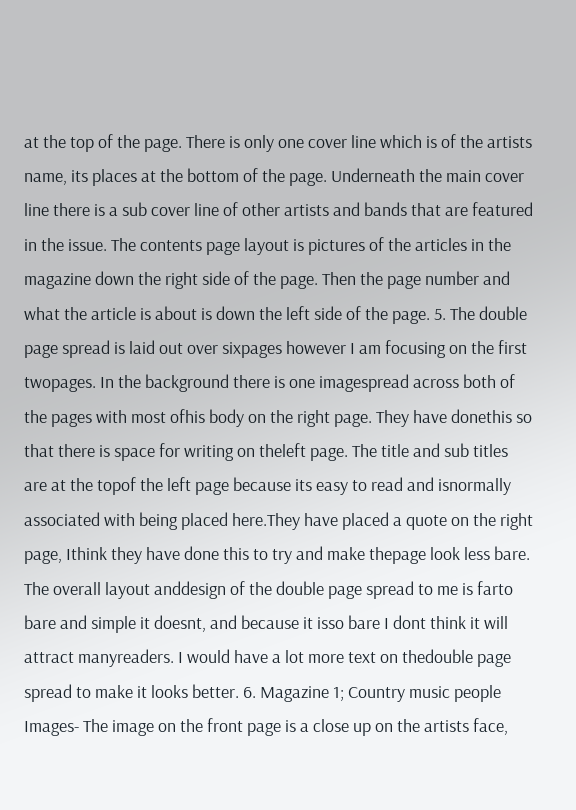at the top of the page. There is only one cover line which is of the artists name, its places at the bottom of the page. Underneath the main cover line there is a sub cover line of other artists and bands that are featured in the issue. The contents page layout is pictures of the articles in the magazine down the right side of the page. Then the page number and what the article is about is down the left side of the page. 5. The double page spread is laid out over sixpages however I am focusing on the first twopages. In the background there is one imagespread across both of the pages with most ofhis body on the right page. They have donethis so that there is space for writing on theleft page. The title and sub titles are at the topof the left page because its easy to read and isnormally associated with being placed here.They have placed a quote on the right page, Ithink they have done this to try and make thepage look less bare. The overall layout anddesign of the double page spread to me is farto bare and simple it doesnt, and because it isso bare I dont think it will attract manyreaders. I would have a lot more text on thedouble page spread to make it looks better. 6. Magazine 1; Country music people Images- The image on the front page is a close up on the artists face,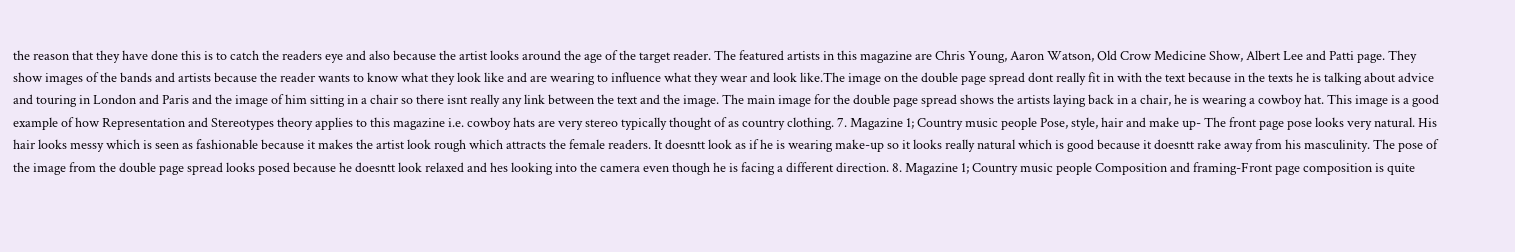the reason that they have done this is to catch the readers eye and also because the artist looks around the age of the target reader. The featured artists in this magazine are Chris Young, Aaron Watson, Old Crow Medicine Show, Albert Lee and Patti page. They show images of the bands and artists because the reader wants to know what they look like and are wearing to influence what they wear and look like.The image on the double page spread dont really fit in with the text because in the texts he is talking about advice and touring in London and Paris and the image of him sitting in a chair so there isnt really any link between the text and the image. The main image for the double page spread shows the artists laying back in a chair, he is wearing a cowboy hat. This image is a good example of how Representation and Stereotypes theory applies to this magazine i.e. cowboy hats are very stereo typically thought of as country clothing. 7. Magazine 1; Country music people Pose, style, hair and make up- The front page pose looks very natural. His hair looks messy which is seen as fashionable because it makes the artist look rough which attracts the female readers. It doesntt look as if he is wearing make-up so it looks really natural which is good because it doesntt rake away from his masculinity. The pose of the image from the double page spread looks posed because he doesntt look relaxed and hes looking into the camera even though he is facing a different direction. 8. Magazine 1; Country music people Composition and framing-Front page composition is quite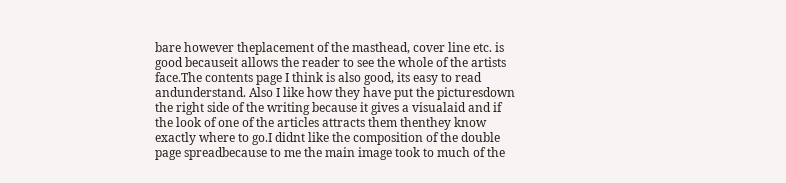bare however theplacement of the masthead, cover line etc. is good becauseit allows the reader to see the whole of the artists face.The contents page I think is also good, its easy to read andunderstand. Also I like how they have put the picturesdown the right side of the writing because it gives a visualaid and if the look of one of the articles attracts them thenthey know exactly where to go.I didnt like the composition of the double page spreadbecause to me the main image took to much of the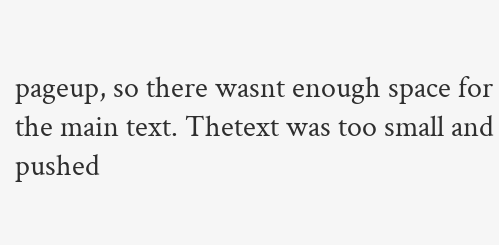pageup, so there wasnt enough space for the main text. Thetext was too small and pushed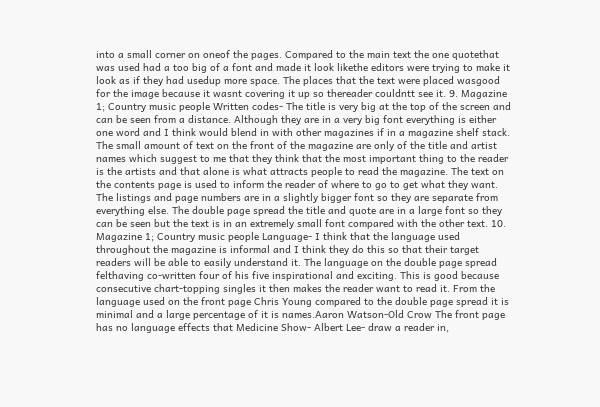into a small corner on oneof the pages. Compared to the main text the one quotethat was used had a too big of a font and made it look likethe editors were trying to make it look as if they had usedup more space. The places that the text were placed wasgood for the image because it wasnt covering it up so thereader couldntt see it. 9. Magazine 1; Country music people Written codes- The title is very big at the top of the screen and can be seen from a distance. Although they are in a very big font everything is either one word and I think would blend in with other magazines if in a magazine shelf stack. The small amount of text on the front of the magazine are only of the title and artist names which suggest to me that they think that the most important thing to the reader is the artists and that alone is what attracts people to read the magazine. The text on the contents page is used to inform the reader of where to go to get what they want. The listings and page numbers are in a slightly bigger font so they are separate from everything else. The double page spread the title and quote are in a large font so they can be seen but the text is in an extremely small font compared with the other text. 10. Magazine 1; Country music people Language- I think that the language used throughout the magazine is informal and I think they do this so that their target readers will be able to easily understand it. The language on the double page spread felthaving co-written four of his five inspirational and exciting. This is good because consecutive chart-topping singles it then makes the reader want to read it. From the language used on the front page Chris Young compared to the double page spread it is minimal and a large percentage of it is names.Aaron Watson-Old Crow The front page has no language effects that Medicine Show- Albert Lee- draw a reader in,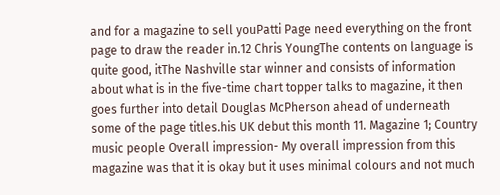and for a magazine to sell youPatti Page need everything on the front page to draw the reader in.12 Chris YoungThe contents on language is quite good, itThe Nashville star winner and consists of information about what is in the five-time chart topper talks to magazine, it then goes further into detail Douglas McPherson ahead of underneath some of the page titles.his UK debut this month 11. Magazine 1; Country music people Overall impression- My overall impression from this magazine was that it is okay but it uses minimal colours and not much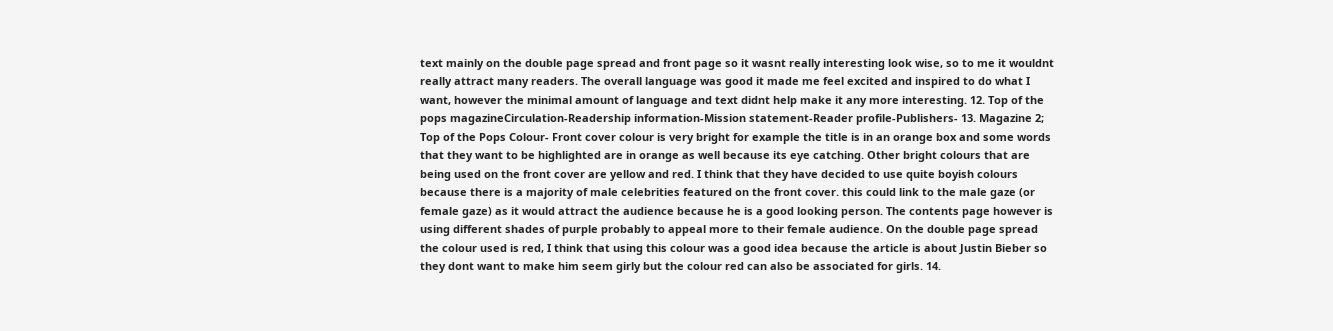text mainly on the double page spread and front page so it wasnt really interesting look wise, so to me it wouldnt really attract many readers. The overall language was good it made me feel excited and inspired to do what I want, however the minimal amount of language and text didnt help make it any more interesting. 12. Top of the pops magazineCirculation-Readership information-Mission statement-Reader profile-Publishers- 13. Magazine 2; Top of the Pops Colour- Front cover colour is very bright for example the title is in an orange box and some words that they want to be highlighted are in orange as well because its eye catching. Other bright colours that are being used on the front cover are yellow and red. I think that they have decided to use quite boyish colours because there is a majority of male celebrities featured on the front cover. this could link to the male gaze (or female gaze) as it would attract the audience because he is a good looking person. The contents page however is using different shades of purple probably to appeal more to their female audience. On the double page spread the colour used is red, I think that using this colour was a good idea because the article is about Justin Bieber so they dont want to make him seem girly but the colour red can also be associated for girls. 14.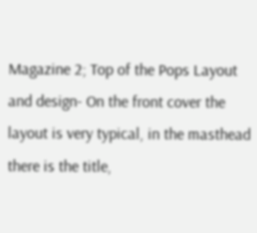Magazine 2; Top of the Pops Layout and design- On the front cover the layout is very typical, in the masthead there is the title,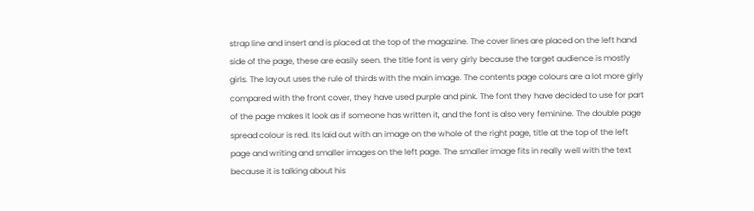strap line and insert and is placed at the top of the magazine. The cover lines are placed on the left hand side of the page, these are easily seen. the title font is very girly because the target audience is mostly girls. The layout uses the rule of thirds with the main image. The contents page colours are a lot more girly compared with the front cover, they have used purple and pink. The font they have decided to use for part of the page makes it look as if someone has written it, and the font is also very feminine. The double page spread colour is red. Its laid out with an image on the whole of the right page, title at the top of the left page and writing and smaller images on the left page. The smaller image fits in really well with the text because it is talking about his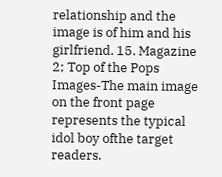relationship and the image is of him and his girlfriend. 15. Magazine 2; Top of the Pops Images-The main image on the front page represents the typical idol boy ofthe target readers.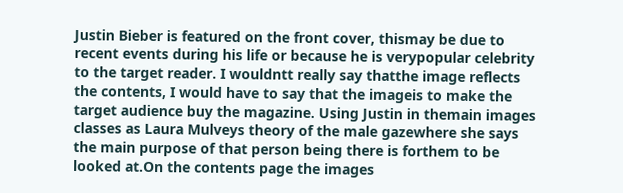Justin Bieber is featured on the front cover, thismay be due to recent events during his life or because he is verypopular celebrity to the target reader. I wouldntt really say thatthe image reflects the contents, I would have to say that the imageis to make the target audience buy the magazine. Using Justin in themain images classes as Laura Mulveys theory of the male gazewhere she says the main purpose of that person being there is forthem to be looked at.On the contents page the images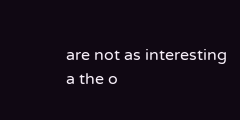are not as interesting a the o